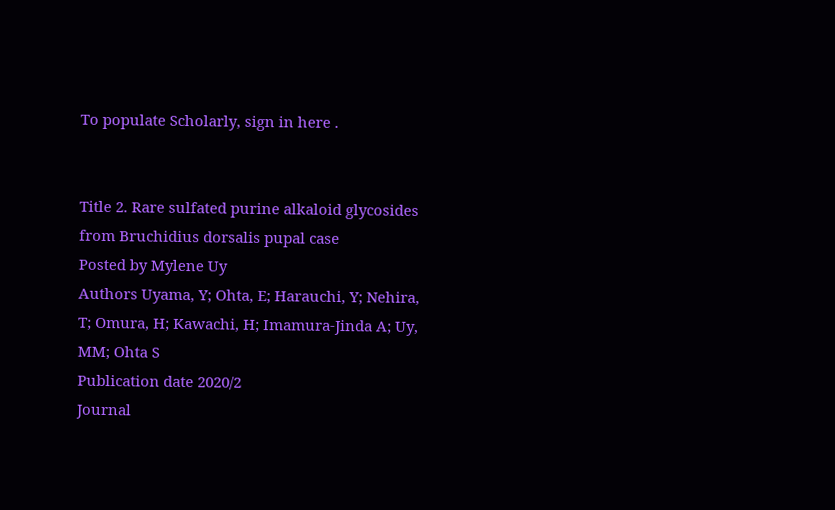To populate Scholarly, sign in here .


Title 2. Rare sulfated purine alkaloid glycosides from Bruchidius dorsalis pupal case
Posted by Mylene Uy
Authors Uyama, Y; Ohta, E; Harauchi, Y; Nehira, T; Omura, H; Kawachi, H; Imamura-Jinda A; Uy, MM; Ohta S
Publication date 2020/2
Journal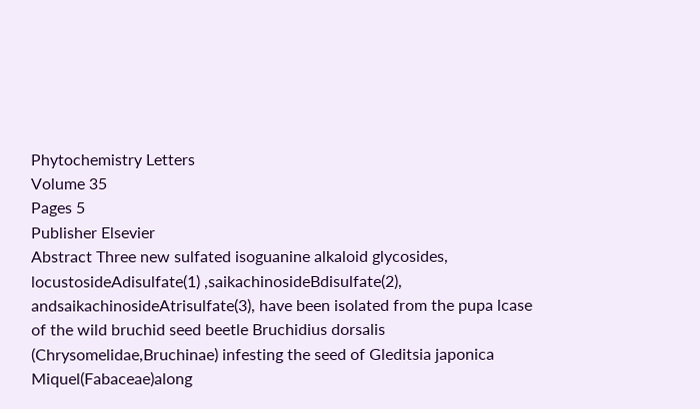Phytochemistry Letters
Volume 35
Pages 5
Publisher Elsevier
Abstract Three new sulfated isoguanine alkaloid glycosides, locustosideAdisulfate(1) ,saikachinosideBdisulfate(2), andsaikachinosideAtrisulfate(3), have been isolated from the pupa lcase of the wild bruchid seed beetle Bruchidius dorsalis (Chrysomelidae,Bruchinae) infesting the seed of Gleditsia japonica Miquel(Fabaceae)along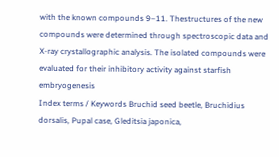with the known compounds 9–11. Thestructures of the new compounds were determined through spectroscopic data and X-ray crystallographic analysis. The isolated compounds were evaluated for their inhibitory activity against starfish embryogenesis
Index terms / Keywords Bruchid seed beetle, Bruchidius dorsalis, Pupal case, Gleditsia japonica,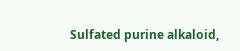Sulfated purine alkaloid,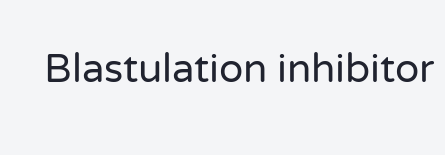Blastulation inhibitor